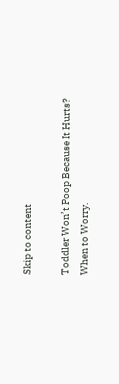Skip to content

Toddler Won’t Poop Because It Hurts? When to Worry.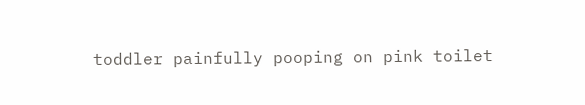toddler painfully pooping on pink toilet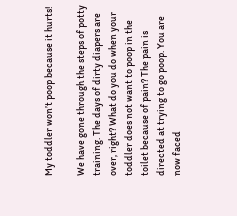My toddler won’t poop because it hurts!

We have gone through the steps of potty training. The days of dirty diapers are over, right? What do you do when your toddler does not want to poop in the toilet because of pain? The pain is directed at trying to go poop. You are now faced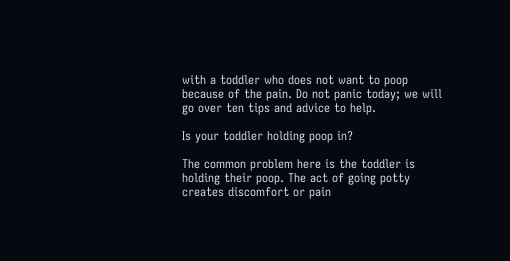with a toddler who does not want to poop because of the pain. Do not panic today; we will go over ten tips and advice to help.

Is your toddler holding poop in?

The common problem here is the toddler is holding their poop. The act of going potty creates discomfort or pain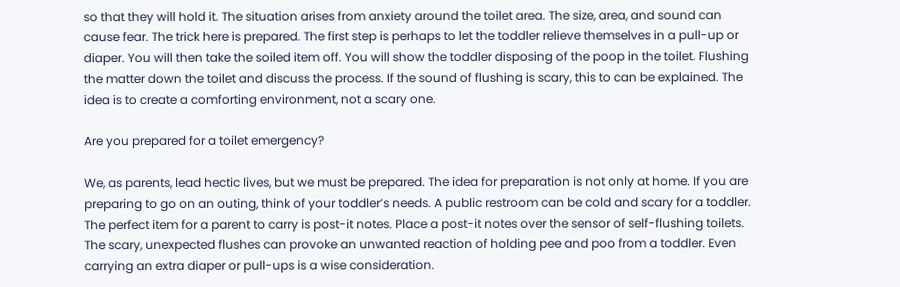so that they will hold it. The situation arises from anxiety around the toilet area. The size, area, and sound can cause fear. The trick here is prepared. The first step is perhaps to let the toddler relieve themselves in a pull-up or diaper. You will then take the soiled item off. You will show the toddler disposing of the poop in the toilet. Flushing the matter down the toilet and discuss the process. If the sound of flushing is scary, this to can be explained. The idea is to create a comforting environment, not a scary one.

Are you prepared for a toilet emergency?

We, as parents, lead hectic lives, but we must be prepared. The idea for preparation is not only at home. If you are preparing to go on an outing, think of your toddler’s needs. A public restroom can be cold and scary for a toddler. The perfect item for a parent to carry is post-it notes. Place a post-it notes over the sensor of self-flushing toilets. The scary, unexpected flushes can provoke an unwanted reaction of holding pee and poo from a toddler. Even carrying an extra diaper or pull-ups is a wise consideration.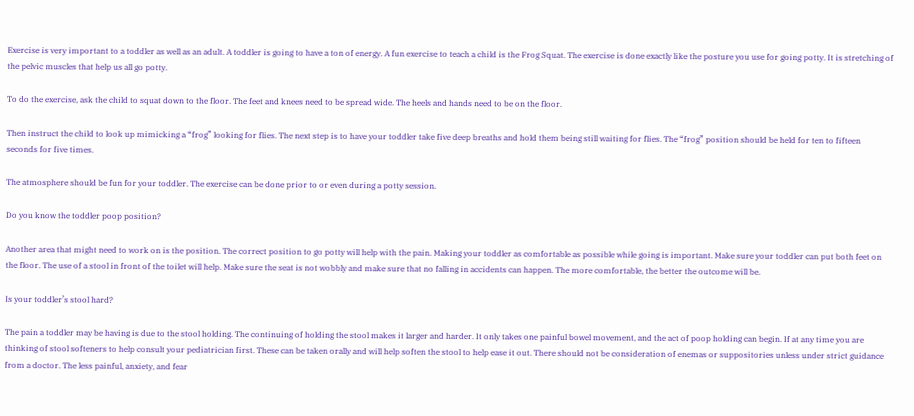Exercise is very important to a toddler as well as an adult. A toddler is going to have a ton of energy. A fun exercise to teach a child is the Frog Squat. The exercise is done exactly like the posture you use for going potty. It is stretching of the pelvic muscles that help us all go potty.

To do the exercise, ask the child to squat down to the floor. The feet and knees need to be spread wide. The heels and hands need to be on the floor.

Then instruct the child to look up mimicking a “frog” looking for flies. The next step is to have your toddler take five deep breaths and hold them being still waiting for flies. The “frog” position should be held for ten to fifteen seconds for five times.

The atmosphere should be fun for your toddler. The exercise can be done prior to or even during a potty session.

Do you know the toddler poop position?

Another area that might need to work on is the position. The correct position to go potty will help with the pain. Making your toddler as comfortable as possible while going is important. Make sure your toddler can put both feet on the floor. The use of a stool in front of the toilet will help. Make sure the seat is not wobbly and make sure that no falling in accidents can happen. The more comfortable, the better the outcome will be.

Is your toddler’s stool hard?

The pain a toddler may be having is due to the stool holding. The continuing of holding the stool makes it larger and harder. It only takes one painful bowel movement, and the act of poop holding can begin. If at any time you are thinking of stool softeners to help consult your pediatrician first. These can be taken orally and will help soften the stool to help ease it out. There should not be consideration of enemas or suppositories unless under strict guidance from a doctor. The less painful, anxiety, and fear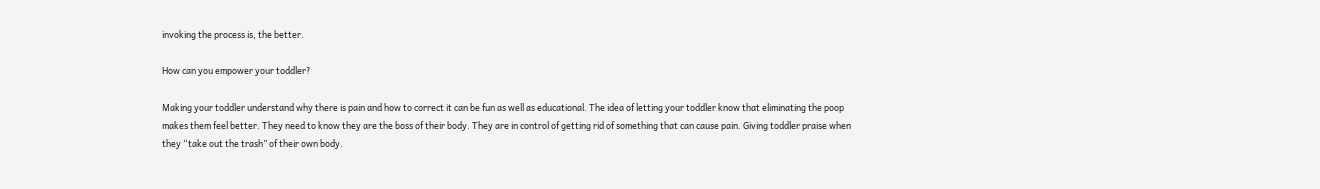invoking the process is, the better.

How can you empower your toddler?

Making your toddler understand why there is pain and how to correct it can be fun as well as educational. The idea of letting your toddler know that eliminating the poop makes them feel better. They need to know they are the boss of their body. They are in control of getting rid of something that can cause pain. Giving toddler praise when they “take out the trash” of their own body.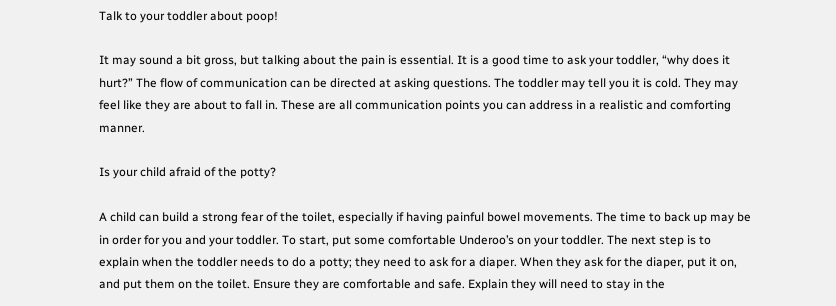Talk to your toddler about poop!

It may sound a bit gross, but talking about the pain is essential. It is a good time to ask your toddler, “why does it hurt?” The flow of communication can be directed at asking questions. The toddler may tell you it is cold. They may feel like they are about to fall in. These are all communication points you can address in a realistic and comforting manner.

Is your child afraid of the potty?

A child can build a strong fear of the toilet, especially if having painful bowel movements. The time to back up may be in order for you and your toddler. To start, put some comfortable Underoo’s on your toddler. The next step is to explain when the toddler needs to do a potty; they need to ask for a diaper. When they ask for the diaper, put it on, and put them on the toilet. Ensure they are comfortable and safe. Explain they will need to stay in the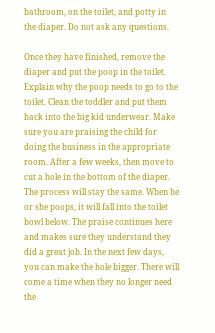bathroom, on the toilet, and potty in the diaper. Do not ask any questions.

Once they have finished, remove the diaper and put the poop in the toilet. Explain why the poop needs to go to the toilet. Clean the toddler and put them back into the big kid underwear. Make sure you are praising the child for doing the business in the appropriate room. After a few weeks, then move to cut a hole in the bottom of the diaper. The process will stay the same. When he or she poops, it will fall into the toilet bowl below. The praise continues here and makes sure they understand they did a great job. In the next few days, you can make the hole bigger. There will come a time when they no longer need the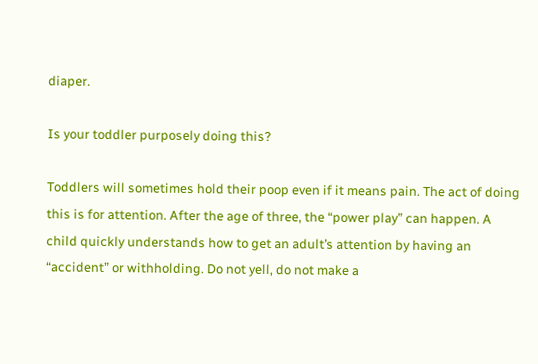diaper.

Is your toddler purposely doing this?

Toddlers will sometimes hold their poop even if it means pain. The act of doing this is for attention. After the age of three, the “power play” can happen. A child quickly understands how to get an adult’s attention by having an “accident” or withholding. Do not yell, do not make a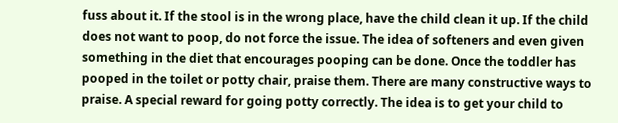fuss about it. If the stool is in the wrong place, have the child clean it up. If the child does not want to poop, do not force the issue. The idea of softeners and even given something in the diet that encourages pooping can be done. Once the toddler has pooped in the toilet or potty chair, praise them. There are many constructive ways to praise. A special reward for going potty correctly. The idea is to get your child to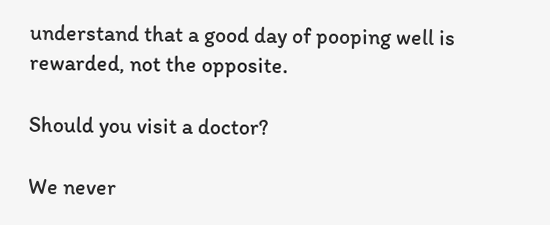understand that a good day of pooping well is rewarded, not the opposite.

Should you visit a doctor?

We never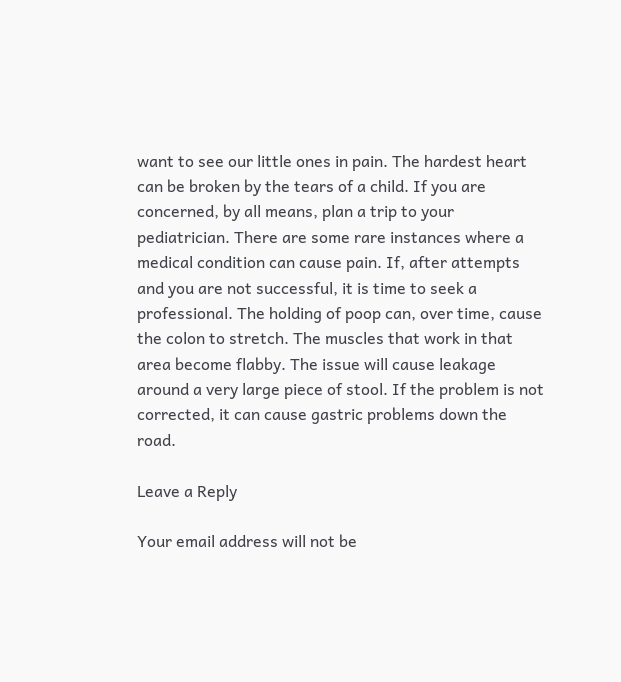want to see our little ones in pain. The hardest heart can be broken by the tears of a child. If you are concerned, by all means, plan a trip to your pediatrician. There are some rare instances where a medical condition can cause pain. If, after attempts and you are not successful, it is time to seek a professional. The holding of poop can, over time, cause the colon to stretch. The muscles that work in that area become flabby. The issue will cause leakage around a very large piece of stool. If the problem is not corrected, it can cause gastric problems down the road.

Leave a Reply

Your email address will not be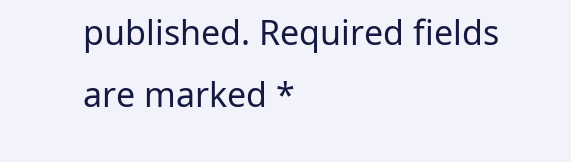published. Required fields are marked *